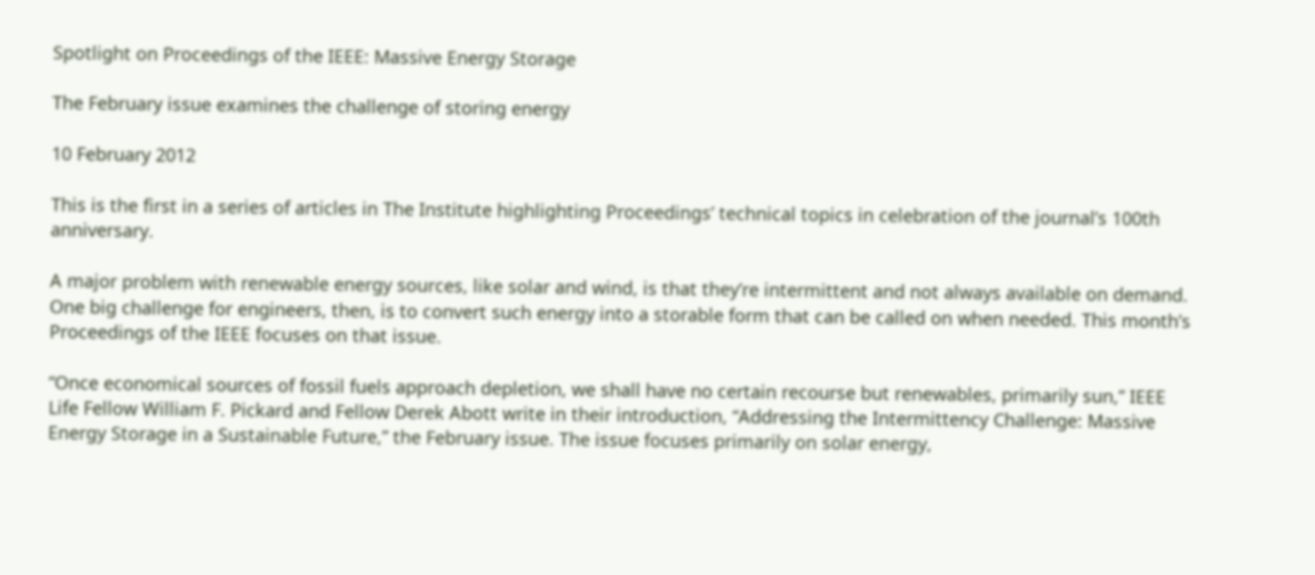Spotlight on Proceedings of the IEEE: Massive Energy Storage

The February issue examines the challenge of storing energy

10 February 2012

This is the first in a series of articles in The Institute highlighting Proceedings’ technical topics in celebration of the journal’s 100th anniversary.

A major problem with renewable energy sources, like solar and wind, is that they’re intermittent and not always available on demand. One big challenge for engineers, then, is to convert such energy into a storable form that can be called on when needed. This month’s Proceedings of the IEEE focuses on that issue.

“Once economical sources of fossil fuels approach depletion, we shall have no certain recourse but renewables, primarily sun,” IEEE Life Fellow William F. Pickard and Fellow Derek Abott write in their introduction, “Addressing the Intermittency Challenge: Massive Energy Storage in a Sustainable Future,” the February issue. The issue focuses primarily on solar energy,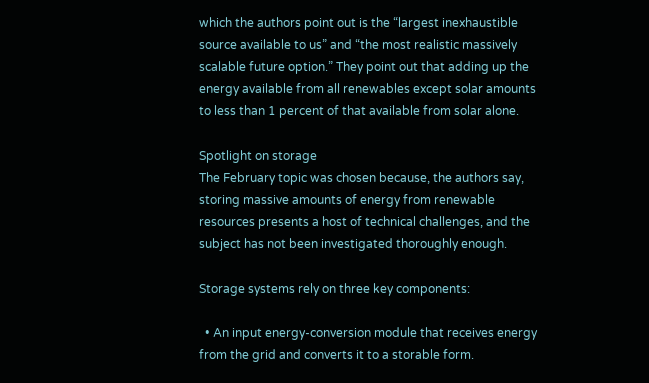which the authors point out is the “largest inexhaustible source available to us” and “the most realistic massively scalable future option.” They point out that adding up the energy available from all renewables except solar amounts to less than 1 percent of that available from solar alone.

Spotlight on storage
The February topic was chosen because, the authors say, storing massive amounts of energy from renewable resources presents a host of technical challenges, and the subject has not been investigated thoroughly enough.

Storage systems rely on three key components:

  • An input energy-conversion module that receives energy from the grid and converts it to a storable form.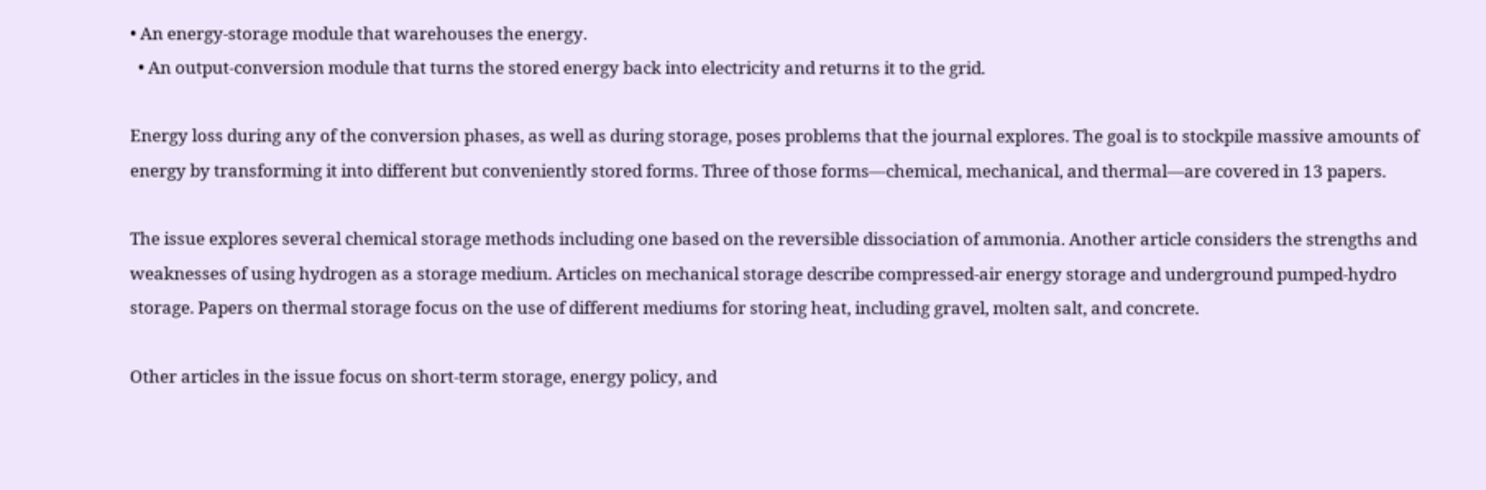• An energy-storage module that warehouses the energy.
  • An output-conversion module that turns the stored energy back into electricity and returns it to the grid.

Energy loss during any of the conversion phases, as well as during storage, poses problems that the journal explores. The goal is to stockpile massive amounts of energy by transforming it into different but conveniently stored forms. Three of those forms—chemical, mechanical, and thermal—are covered in 13 papers.

The issue explores several chemical storage methods including one based on the reversible dissociation of ammonia. Another article considers the strengths and weaknesses of using hydrogen as a storage medium. Articles on mechanical storage describe compressed-air energy storage and underground pumped-hydro storage. Papers on thermal storage focus on the use of different mediums for storing heat, including gravel, molten salt, and concrete.

Other articles in the issue focus on short-term storage, energy policy, and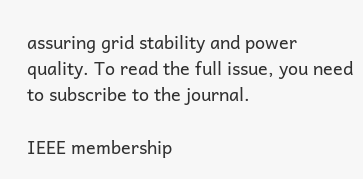assuring grid stability and power quality. To read the full issue, you need to subscribe to the journal.

IEEE membership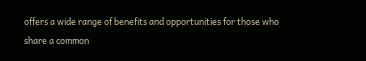offers a wide range of benefits and opportunities for those who share a common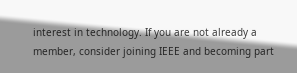interest in technology. If you are not already a member, consider joining IEEE and becoming part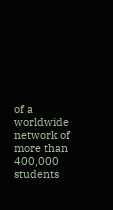of a worldwide network of more than 400,000 students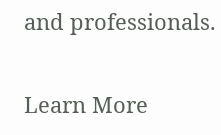and professionals.

Learn More